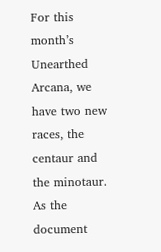For this month’s Unearthed Arcana, we have two new races, the centaur and the minotaur. As the document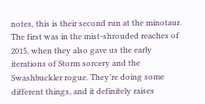notes, this is their second run at the minotaur. The first was in the mist-shrouded reaches of 2015, when they also gave us the early iterations of Storm sorcery and the Swashbuckler rogue. They’re doing some different things, and it definitely raises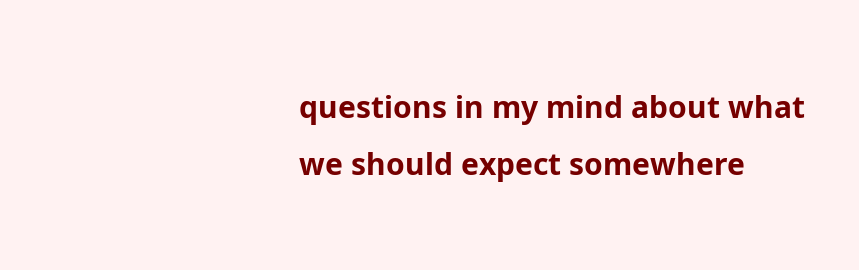questions in my mind about what we should expect somewhere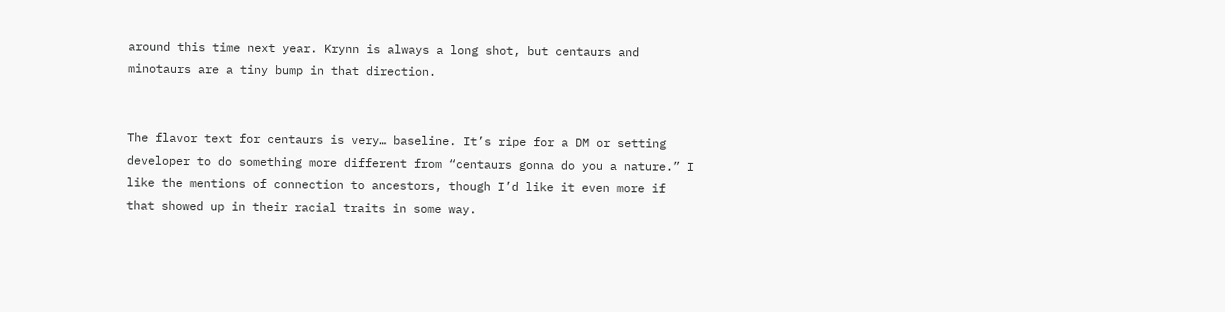around this time next year. Krynn is always a long shot, but centaurs and minotaurs are a tiny bump in that direction.


The flavor text for centaurs is very… baseline. It’s ripe for a DM or setting developer to do something more different from “centaurs gonna do you a nature.” I like the mentions of connection to ancestors, though I’d like it even more if that showed up in their racial traits in some way.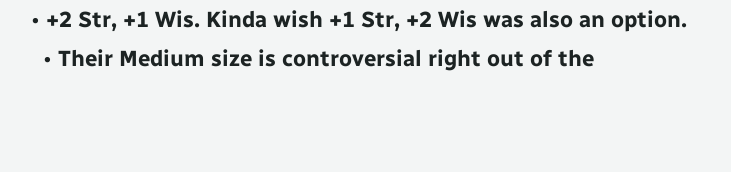• +2 Str, +1 Wis. Kinda wish +1 Str, +2 Wis was also an option.
  • Their Medium size is controversial right out of the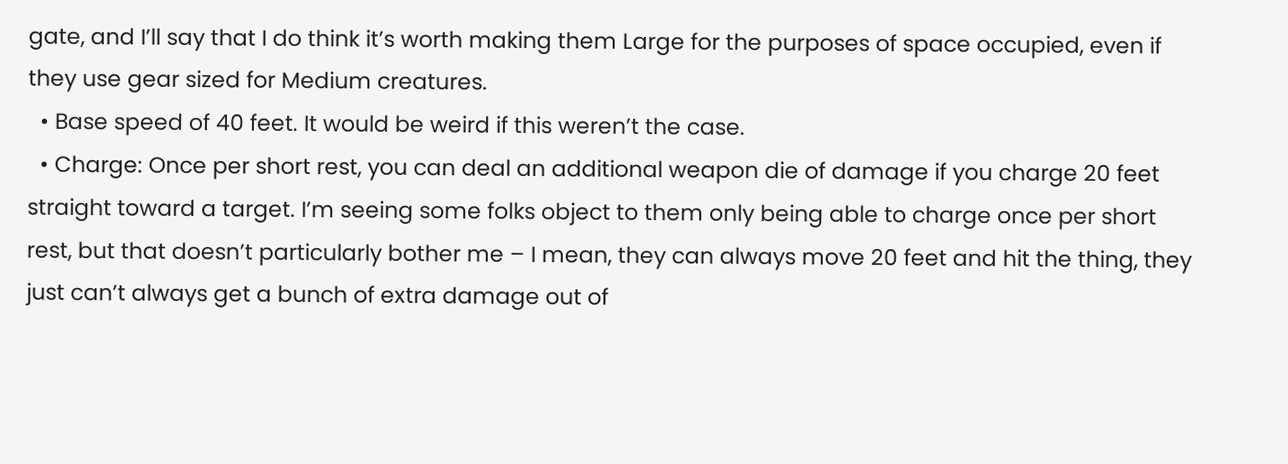gate, and I’ll say that I do think it’s worth making them Large for the purposes of space occupied, even if they use gear sized for Medium creatures.
  • Base speed of 40 feet. It would be weird if this weren’t the case.
  • Charge: Once per short rest, you can deal an additional weapon die of damage if you charge 20 feet straight toward a target. I’m seeing some folks object to them only being able to charge once per short rest, but that doesn’t particularly bother me – I mean, they can always move 20 feet and hit the thing, they just can’t always get a bunch of extra damage out of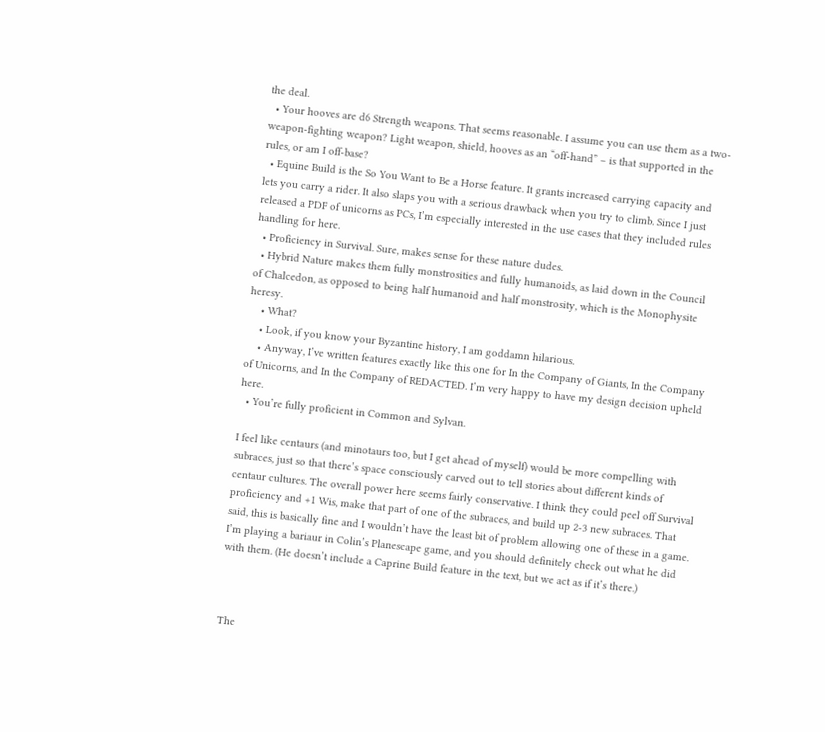the deal.
  • Your hooves are d6 Strength weapons. That seems reasonable. I assume you can use them as a two-weapon-fighting weapon? Light weapon, shield, hooves as an “off-hand” – is that supported in the rules, or am I off-base?
  • Equine Build is the So You Want to Be a Horse feature. It grants increased carrying capacity and lets you carry a rider. It also slaps you with a serious drawback when you try to climb. Since I just released a PDF of unicorns as PCs, I’m especially interested in the use cases that they included rules handling for here.
  • Proficiency in Survival. Sure, makes sense for these nature dudes.
  • Hybrid Nature makes them fully monstrosities and fully humanoids, as laid down in the Council of Chalcedon, as opposed to being half humanoid and half monstrosity, which is the Monophysite heresy.
    • What?
    • Look, if you know your Byzantine history, I am goddamn hilarious.
    • Anyway, I’ve written features exactly like this one for In the Company of Giants, In the Company of Unicorns, and In the Company of REDACTED. I’m very happy to have my design decision upheld here.
  • You’re fully proficient in Common and Sylvan.

I feel like centaurs (and minotaurs too, but I get ahead of myself) would be more compelling with subraces, just so that there’s space consciously carved out to tell stories about different kinds of centaur cultures. The overall power here seems fairly conservative. I think they could peel off Survival proficiency and +1 Wis, make that part of one of the subraces, and build up 2-3 new subraces. That said, this is basically fine and I wouldn’t have the least bit of problem allowing one of these in a game. I’m playing a bariaur in Colin’s Planescape game, and you should definitely check out what he did with them. (He doesn’t include a Caprine Build feature in the text, but we act as if it’s there.)



The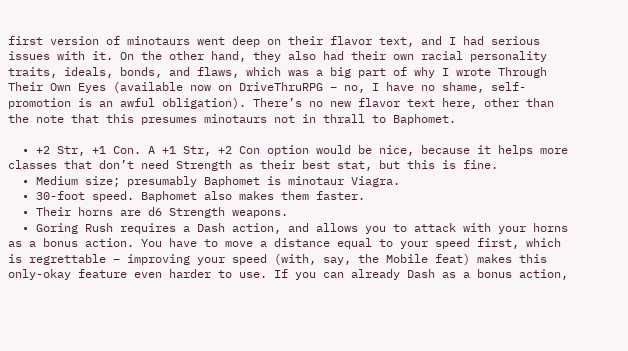first version of minotaurs went deep on their flavor text, and I had serious issues with it. On the other hand, they also had their own racial personality traits, ideals, bonds, and flaws, which was a big part of why I wrote Through Their Own Eyes (available now on DriveThruRPG – no, I have no shame, self-promotion is an awful obligation). There’s no new flavor text here, other than the note that this presumes minotaurs not in thrall to Baphomet.

  • +2 Str, +1 Con. A +1 Str, +2 Con option would be nice, because it helps more classes that don’t need Strength as their best stat, but this is fine.
  • Medium size; presumably Baphomet is minotaur Viagra.
  • 30-foot speed. Baphomet also makes them faster.
  • Their horns are d6 Strength weapons.
  • Goring Rush requires a Dash action, and allows you to attack with your horns as a bonus action. You have to move a distance equal to your speed first, which is regrettable – improving your speed (with, say, the Mobile feat) makes this only-okay feature even harder to use. If you can already Dash as a bonus action,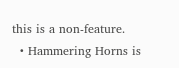this is a non-feature.
  • Hammering Horns is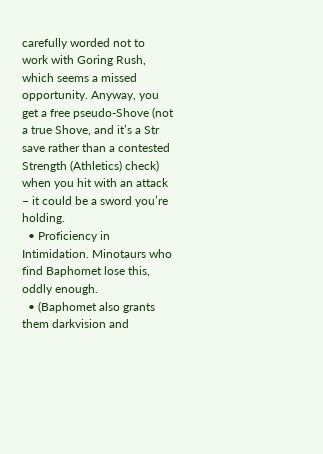carefully worded not to work with Goring Rush, which seems a missed opportunity. Anyway, you get a free pseudo-Shove (not a true Shove, and it’s a Str save rather than a contested Strength (Athletics) check) when you hit with an attack – it could be a sword you’re holding.
  • Proficiency in Intimidation. Minotaurs who find Baphomet lose this, oddly enough.
  • (Baphomet also grants them darkvision and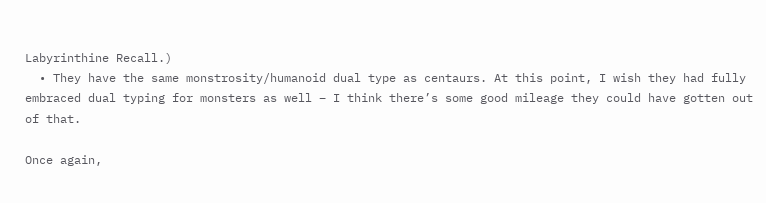Labyrinthine Recall.)
  • They have the same monstrosity/humanoid dual type as centaurs. At this point, I wish they had fully embraced dual typing for monsters as well – I think there’s some good mileage they could have gotten out of that.

Once again,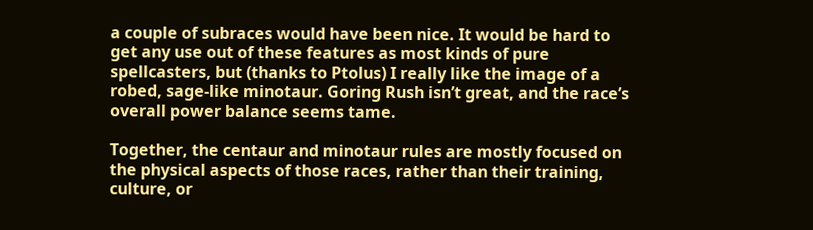a couple of subraces would have been nice. It would be hard to get any use out of these features as most kinds of pure spellcasters, but (thanks to Ptolus) I really like the image of a robed, sage-like minotaur. Goring Rush isn’t great, and the race’s overall power balance seems tame.

Together, the centaur and minotaur rules are mostly focused on the physical aspects of those races, rather than their training, culture, or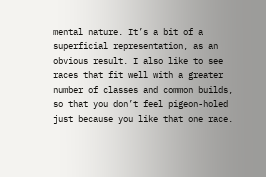mental nature. It’s a bit of a superficial representation, as an obvious result. I also like to see races that fit well with a greater number of classes and common builds, so that you don’t feel pigeon-holed just because you like that one race.